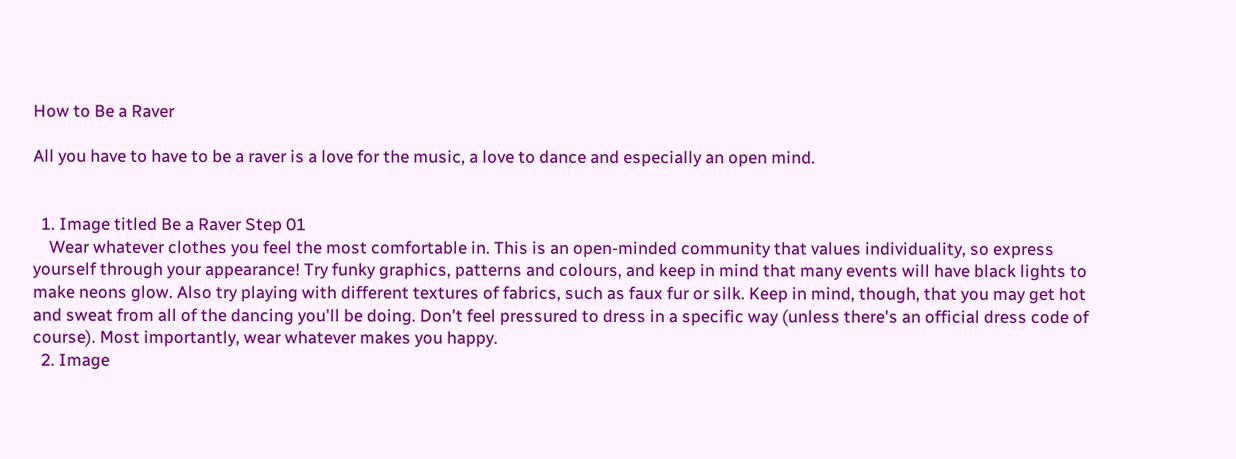How to Be a Raver

All you have to have to be a raver is a love for the music, a love to dance and especially an open mind.


  1. Image titled Be a Raver Step 01
    Wear whatever clothes you feel the most comfortable in. This is an open-minded community that values individuality, so express yourself through your appearance! Try funky graphics, patterns and colours, and keep in mind that many events will have black lights to make neons glow. Also try playing with different textures of fabrics, such as faux fur or silk. Keep in mind, though, that you may get hot and sweat from all of the dancing you'll be doing. Don't feel pressured to dress in a specific way (unless there's an official dress code of course). Most importantly, wear whatever makes you happy.
  2. Image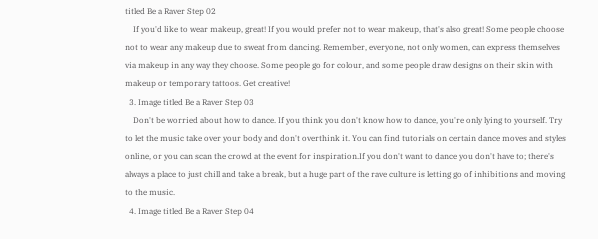titled Be a Raver Step 02
    If you'd like to wear makeup, great! If you would prefer not to wear makeup, that's also great! Some people choose not to wear any makeup due to sweat from dancing. Remember, everyone, not only women, can express themselves via makeup in any way they choose. Some people go for colour, and some people draw designs on their skin with makeup or temporary tattoos. Get creative!
  3. Image titled Be a Raver Step 03
    Don't be worried about how to dance. If you think you don't know how to dance, you're only lying to yourself. Try to let the music take over your body and don't overthink it. You can find tutorials on certain dance moves and styles online, or you can scan the crowd at the event for inspiration.If you don't want to dance you don't have to; there's always a place to just chill and take a break, but a huge part of the rave culture is letting go of inhibitions and moving to the music.
  4. Image titled Be a Raver Step 04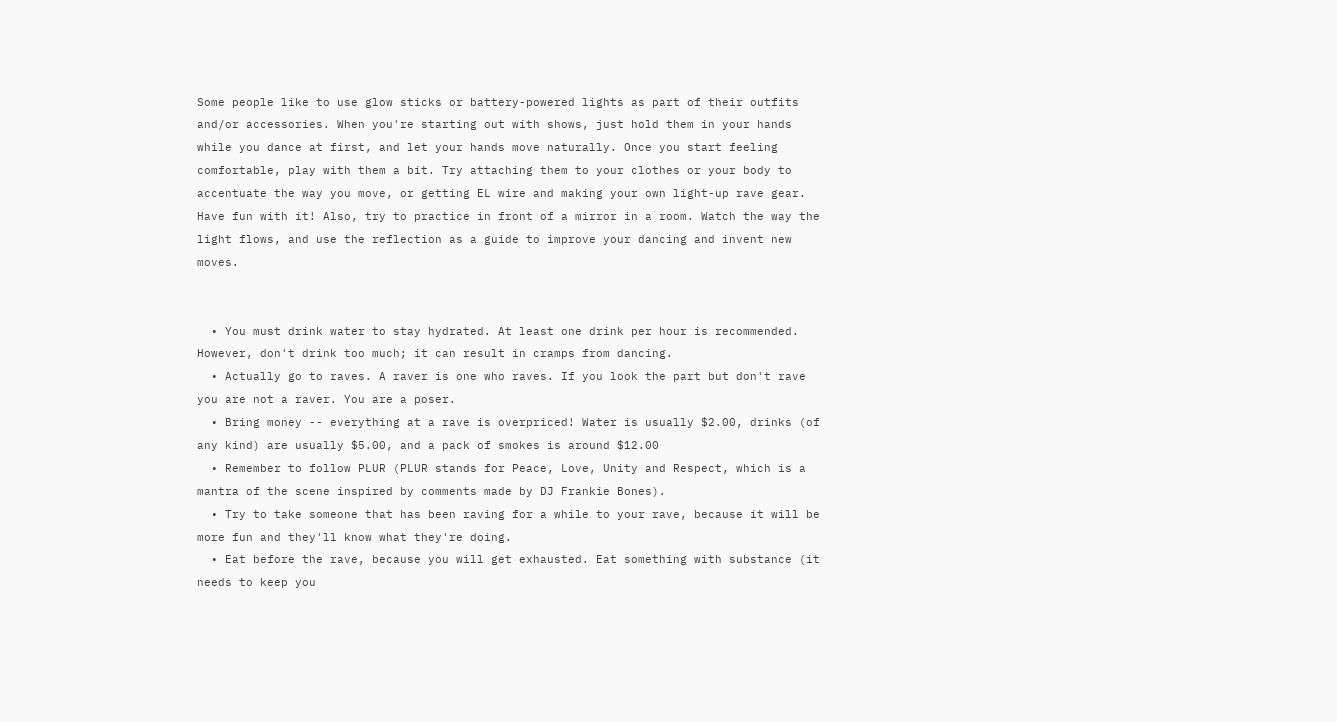Some people like to use glow sticks or battery-powered lights as part of their outfits and/or accessories. When you're starting out with shows, just hold them in your hands while you dance at first, and let your hands move naturally. Once you start feeling comfortable, play with them a bit. Try attaching them to your clothes or your body to accentuate the way you move, or getting EL wire and making your own light-up rave gear. Have fun with it! Also, try to practice in front of a mirror in a room. Watch the way the light flows, and use the reflection as a guide to improve your dancing and invent new moves.


  • You must drink water to stay hydrated. At least one drink per hour is recommended. However, don't drink too much; it can result in cramps from dancing.
  • Actually go to raves. A raver is one who raves. If you look the part but don't rave you are not a raver. You are a poser.
  • Bring money -- everything at a rave is overpriced! Water is usually $2.00, drinks (of any kind) are usually $5.00, and a pack of smokes is around $12.00
  • Remember to follow PLUR (PLUR stands for Peace, Love, Unity and Respect, which is a mantra of the scene inspired by comments made by DJ Frankie Bones).
  • Try to take someone that has been raving for a while to your rave, because it will be more fun and they'll know what they're doing.
  • Eat before the rave, because you will get exhausted. Eat something with substance (it needs to keep you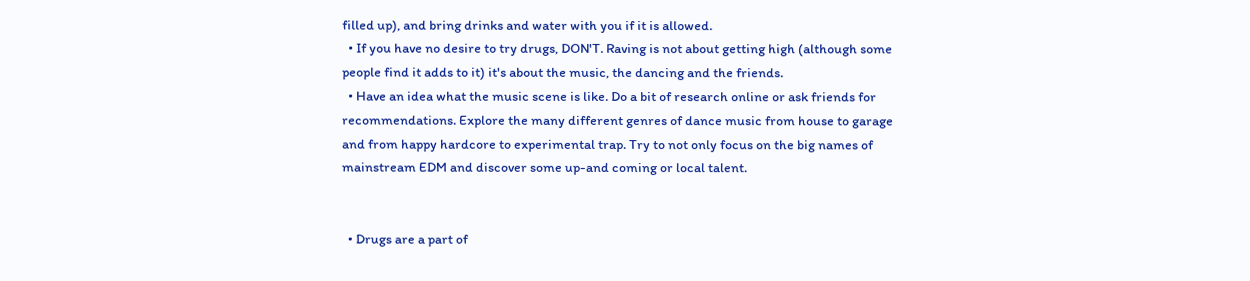filled up), and bring drinks and water with you if it is allowed.
  • If you have no desire to try drugs, DON'T. Raving is not about getting high (although some people find it adds to it) it's about the music, the dancing and the friends.
  • Have an idea what the music scene is like. Do a bit of research online or ask friends for recommendations. Explore the many different genres of dance music from house to garage and from happy hardcore to experimental trap. Try to not only focus on the big names of mainstream EDM and discover some up-and coming or local talent.


  • Drugs are a part of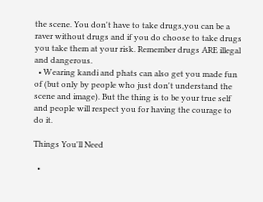the scene. You don't have to take drugs,you can be a raver without drugs and if you do choose to take drugs you take them at your risk. Remember drugs ARE illegal and dangerous.
  • Wearing kandi and phats can also get you made fun of (but only by people who just don't understand the scene and image). But the thing is to be your true self and people will respect you for having the courage to do it.

Things You'll Need

  •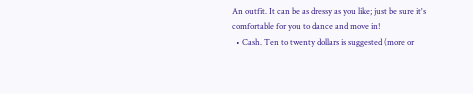An outfit. It can be as dressy as you like; just be sure it's comfortable for you to dance and move in!
  • Cash. Ten to twenty dollars is suggested (more or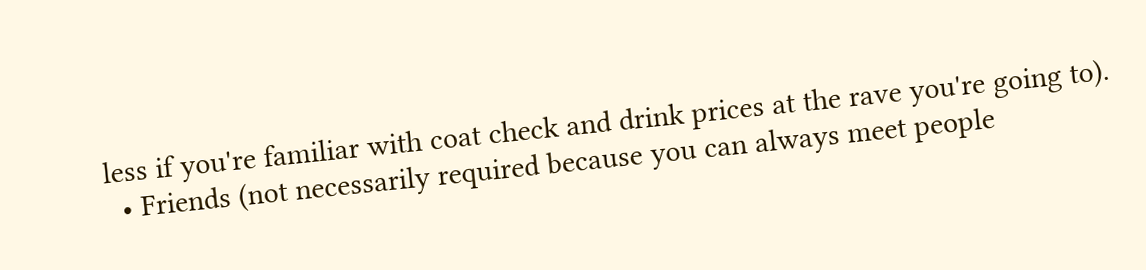less if you're familiar with coat check and drink prices at the rave you're going to).
  • Friends (not necessarily required because you can always meet people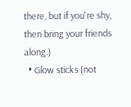there, but if you're shy, then bring your friends along.)
  • Glow sticks (not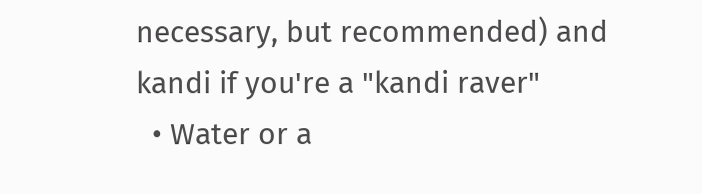necessary, but recommended) and kandi if you're a "kandi raver"
  • Water or a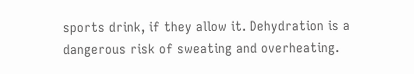sports drink, if they allow it. Dehydration is a dangerous risk of sweating and overheating.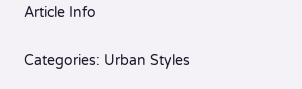Article Info

Categories: Urban Styles